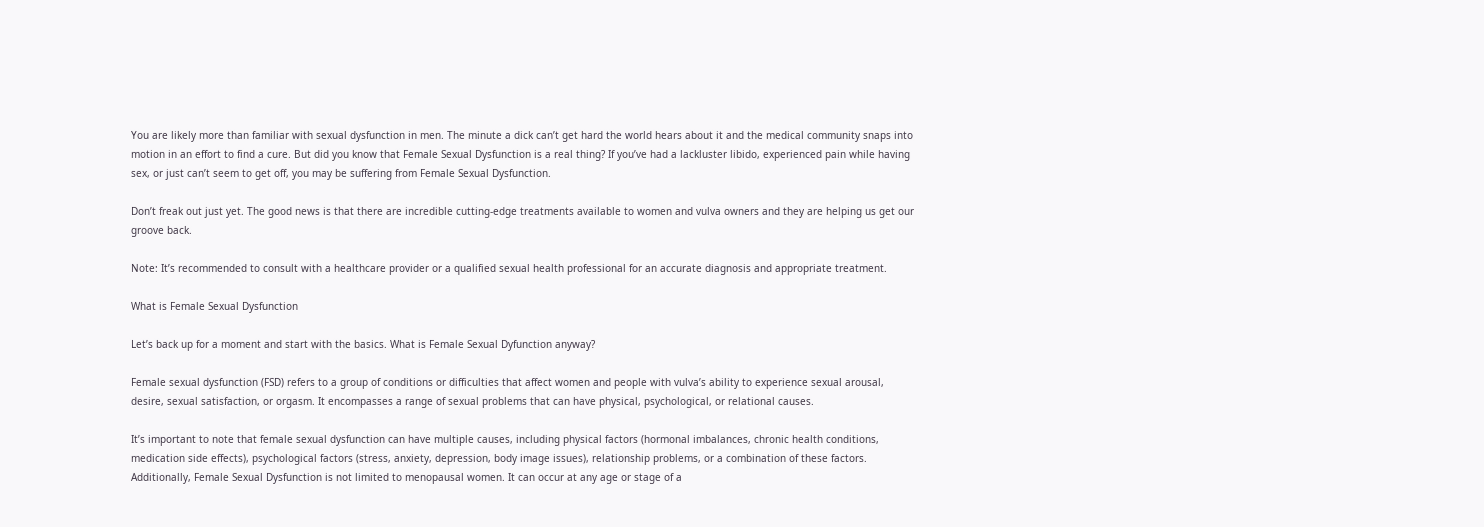You are likely more than familiar with sexual dysfunction in men. The minute a dick can’t get hard the world hears about it and the medical community snaps into motion in an effort to find a cure. But did you know that Female Sexual Dysfunction is a real thing? If you’ve had a lackluster libido, experienced pain while having sex, or just can’t seem to get off, you may be suffering from Female Sexual Dysfunction.

Don’t freak out just yet. The good news is that there are incredible cutting-edge treatments available to women and vulva owners and they are helping us get our groove back.

Note: It’s recommended to consult with a healthcare provider or a qualified sexual health professional for an accurate diagnosis and appropriate treatment.

What is Female Sexual Dysfunction

Let’s back up for a moment and start with the basics. What is Female Sexual Dyfunction anyway?

Female sexual dysfunction (FSD) refers to a group of conditions or difficulties that affect women and people with vulva’s ability to experience sexual arousal, desire, sexual satisfaction, or orgasm. It encompasses a range of sexual problems that can have physical, psychological, or relational causes.

It’s important to note that female sexual dysfunction can have multiple causes, including physical factors (hormonal imbalances, chronic health conditions, medication side effects), psychological factors (stress, anxiety, depression, body image issues), relationship problems, or a combination of these factors. Additionally, Female Sexual Dysfunction is not limited to menopausal women. It can occur at any age or stage of a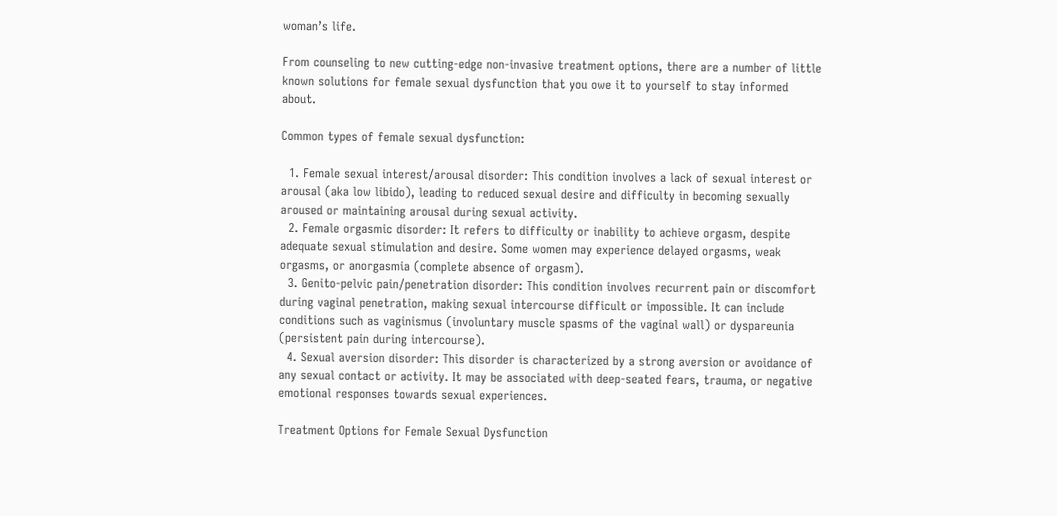woman’s life.

From counseling to new cutting-edge non-invasive treatment options, there are a number of little known solutions for female sexual dysfunction that you owe it to yourself to stay informed about.

Common types of female sexual dysfunction:

  1. Female sexual interest/arousal disorder: This condition involves a lack of sexual interest or arousal (aka low libido), leading to reduced sexual desire and difficulty in becoming sexually aroused or maintaining arousal during sexual activity.
  2. Female orgasmic disorder: It refers to difficulty or inability to achieve orgasm, despite adequate sexual stimulation and desire. Some women may experience delayed orgasms, weak orgasms, or anorgasmia (complete absence of orgasm).
  3. Genito-pelvic pain/penetration disorder: This condition involves recurrent pain or discomfort during vaginal penetration, making sexual intercourse difficult or impossible. It can include conditions such as vaginismus (involuntary muscle spasms of the vaginal wall) or dyspareunia (persistent pain during intercourse).
  4. Sexual aversion disorder: This disorder is characterized by a strong aversion or avoidance of any sexual contact or activity. It may be associated with deep-seated fears, trauma, or negative emotional responses towards sexual experiences.

Treatment Options for Female Sexual Dysfunction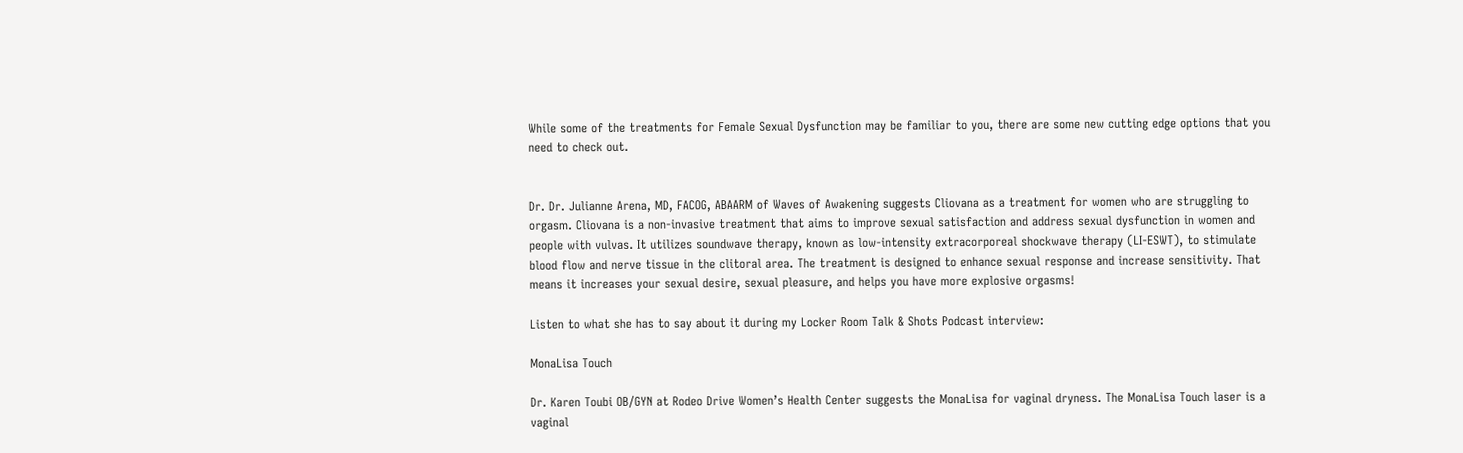While some of the treatments for Female Sexual Dysfunction may be familiar to you, there are some new cutting edge options that you need to check out.


Dr. Dr. Julianne Arena, MD, FACOG, ABAARM of Waves of Awakening suggests Cliovana as a treatment for women who are struggling to orgasm. Cliovana is a non-invasive treatment that aims to improve sexual satisfaction and address sexual dysfunction in women and people with vulvas. It utilizes soundwave therapy, known as low-intensity extracorporeal shockwave therapy (LI-ESWT), to stimulate blood flow and nerve tissue in the clitoral area. The treatment is designed to enhance sexual response and increase sensitivity. That means it increases your sexual desire, sexual pleasure, and helps you have more explosive orgasms!

Listen to what she has to say about it during my Locker Room Talk & Shots Podcast interview:

MonaLisa Touch

Dr. Karen Toubi OB/GYN at Rodeo Drive Women’s Health Center suggests the MonaLisa for vaginal dryness. The MonaLisa Touch laser is a vaginal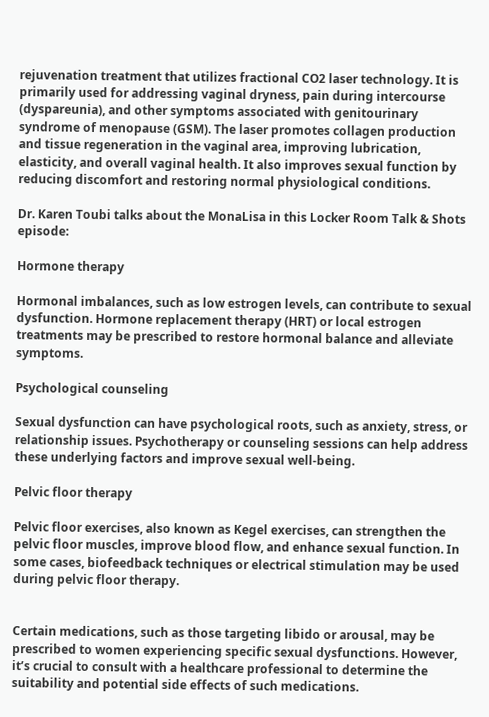rejuvenation treatment that utilizes fractional CO2 laser technology. It is primarily used for addressing vaginal dryness, pain during intercourse (dyspareunia), and other symptoms associated with genitourinary syndrome of menopause (GSM). The laser promotes collagen production and tissue regeneration in the vaginal area, improving lubrication, elasticity, and overall vaginal health. It also improves sexual function by reducing discomfort and restoring normal physiological conditions.

Dr. Karen Toubi talks about the MonaLisa in this Locker Room Talk & Shots episode:

Hormone therapy

Hormonal imbalances, such as low estrogen levels, can contribute to sexual dysfunction. Hormone replacement therapy (HRT) or local estrogen treatments may be prescribed to restore hormonal balance and alleviate symptoms.

Psychological counseling

Sexual dysfunction can have psychological roots, such as anxiety, stress, or relationship issues. Psychotherapy or counseling sessions can help address these underlying factors and improve sexual well-being.

Pelvic floor therapy

Pelvic floor exercises, also known as Kegel exercises, can strengthen the pelvic floor muscles, improve blood flow, and enhance sexual function. In some cases, biofeedback techniques or electrical stimulation may be used during pelvic floor therapy.


Certain medications, such as those targeting libido or arousal, may be prescribed to women experiencing specific sexual dysfunctions. However, it’s crucial to consult with a healthcare professional to determine the suitability and potential side effects of such medications.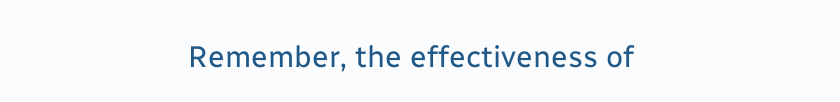Remember, the effectiveness of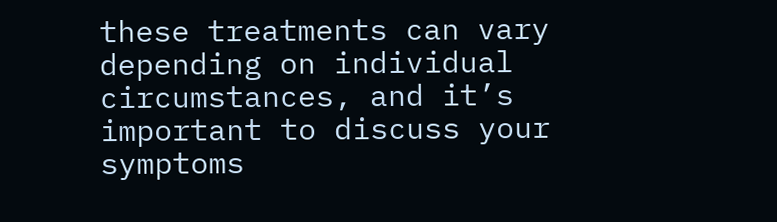these treatments can vary depending on individual circumstances, and it’s important to discuss your symptoms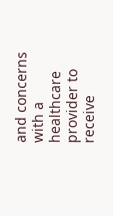and concerns with a healthcare provider to receive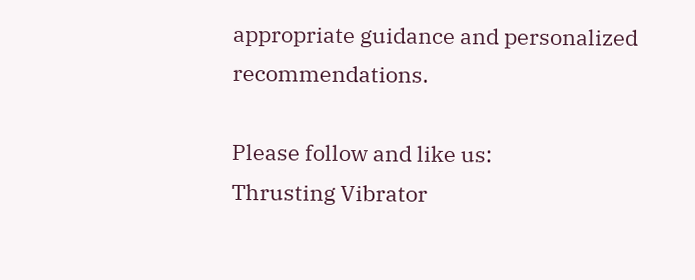appropriate guidance and personalized recommendations.

Please follow and like us:
Thrusting Vibrator